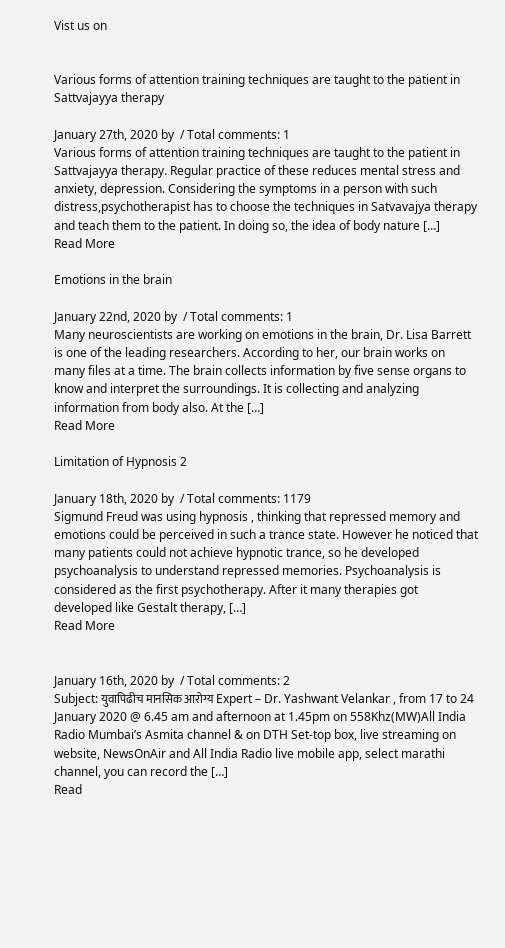Vist us on


Various forms of attention training techniques are taught to the patient in Sattvajayya therapy

January 27th, 2020 by  / Total comments: 1
Various forms of attention training techniques are taught to the patient in Sattvajayya therapy. Regular practice of these reduces mental stress and anxiety, depression. Considering the symptoms in a person with such distress,psychotherapist has to choose the techniques in Satvavajya therapy and teach them to the patient. In doing so, the idea of body nature […]
Read More

Emotions in the brain

January 22nd, 2020 by  / Total comments: 1
Many neuroscientists are working on emotions in the brain, Dr. Lisa Barrett is one of the leading researchers. According to her, our brain works on many files at a time. The brain collects information by five sense organs to know and interpret the surroundings. It is collecting and analyzing information from body also. At the […]
Read More

Limitation of Hypnosis 2

January 18th, 2020 by  / Total comments: 1179
Sigmund Freud was using hypnosis , thinking that repressed memory and emotions could be perceived in such a trance state. However he noticed that many patients could not achieve hypnotic trance, so he developed psychoanalysis to understand repressed memories. Psychoanalysis is considered as the first psychotherapy. After it many therapies got developed like Gestalt therapy, […]
Read More


January 16th, 2020 by  / Total comments: 2
Subject: युवापिढीच मानसिक आरोग्य Expert – Dr. Yashwant Velankar , from 17 to 24 January 2020 @ 6.45 am and afternoon at 1.45pm on 558Khz(MW)All India Radio Mumbai’s Asmita channel & on DTH Set-top box, live streaming on website, NewsOnAir and All India Radio live mobile app, select marathi channel, you can record the […]
Read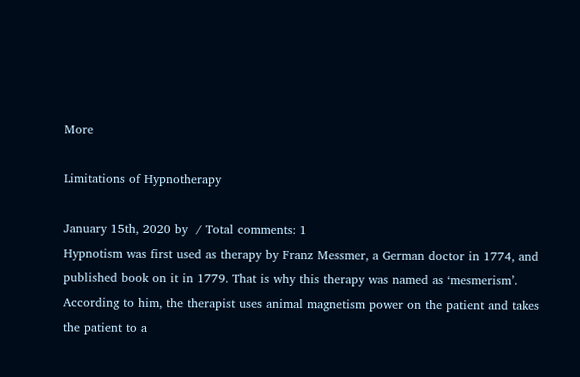More

Limitations of Hypnotherapy

January 15th, 2020 by  / Total comments: 1
Hypnotism was first used as therapy by Franz Messmer, a German doctor in 1774, and published book on it in 1779. That is why this therapy was named as ‘mesmerism’. According to him, the therapist uses animal magnetism power on the patient and takes the patient to a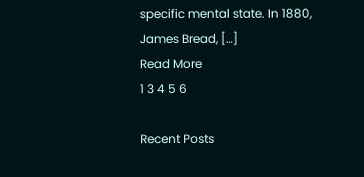specific mental state. In 1880, James Bread, […]
Read More
1 3 4 5 6

Recent Posts